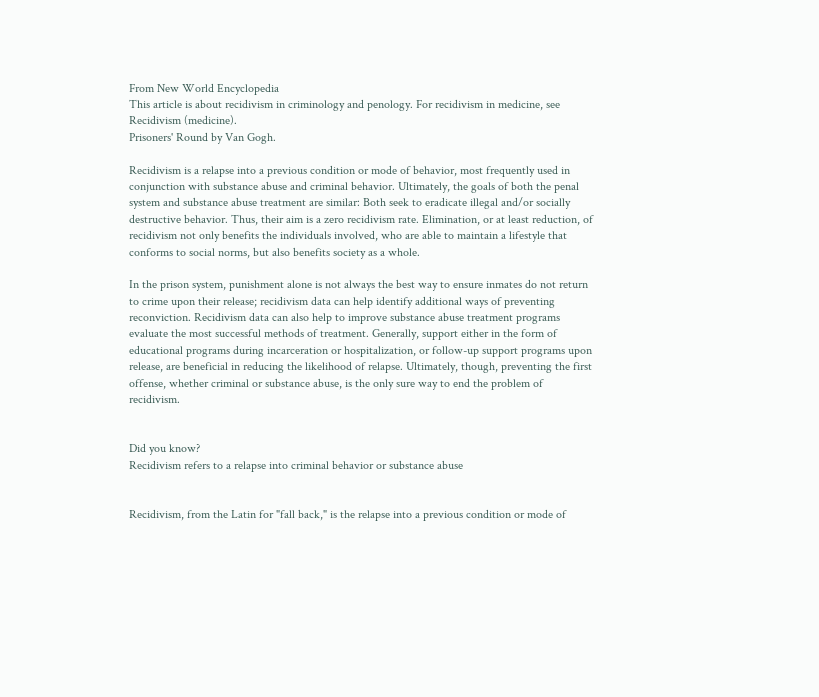From New World Encyclopedia
This article is about recidivism in criminology and penology. For recidivism in medicine, see Recidivism (medicine).
Prisoners' Round by Van Gogh.

Recidivism is a relapse into a previous condition or mode of behavior, most frequently used in conjunction with substance abuse and criminal behavior. Ultimately, the goals of both the penal system and substance abuse treatment are similar: Both seek to eradicate illegal and/or socially destructive behavior. Thus, their aim is a zero recidivism rate. Elimination, or at least reduction, of recidivism not only benefits the individuals involved, who are able to maintain a lifestyle that conforms to social norms, but also benefits society as a whole.

In the prison system, punishment alone is not always the best way to ensure inmates do not return to crime upon their release; recidivism data can help identify additional ways of preventing reconviction. Recidivism data can also help to improve substance abuse treatment programs evaluate the most successful methods of treatment. Generally, support either in the form of educational programs during incarceration or hospitalization, or follow-up support programs upon release, are beneficial in reducing the likelihood of relapse. Ultimately, though, preventing the first offense, whether criminal or substance abuse, is the only sure way to end the problem of recidivism.


Did you know?
Recidivism refers to a relapse into criminal behavior or substance abuse


Recidivism, from the Latin for "fall back," is the relapse into a previous condition or mode of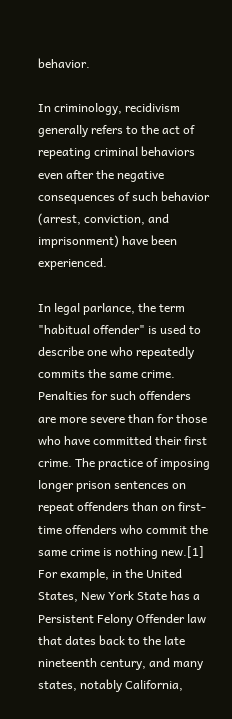behavior.

In criminology, recidivism generally refers to the act of repeating criminal behaviors even after the negative consequences of such behavior (arrest, conviction, and imprisonment) have been experienced.

In legal parlance, the term "habitual offender" is used to describe one who repeatedly commits the same crime. Penalties for such offenders are more severe than for those who have committed their first crime. The practice of imposing longer prison sentences on repeat offenders than on first-time offenders who commit the same crime is nothing new.[1] For example, in the United States, New York State has a Persistent Felony Offender law that dates back to the late nineteenth century, and many states, notably California,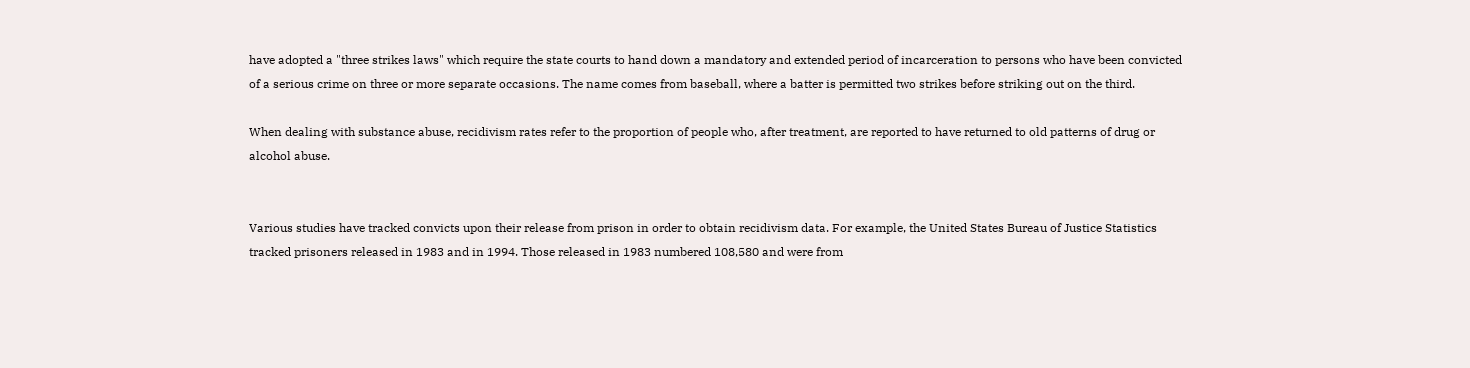have adopted a "three strikes laws" which require the state courts to hand down a mandatory and extended period of incarceration to persons who have been convicted of a serious crime on three or more separate occasions. The name comes from baseball, where a batter is permitted two strikes before striking out on the third.

When dealing with substance abuse, recidivism rates refer to the proportion of people who, after treatment, are reported to have returned to old patterns of drug or alcohol abuse.


Various studies have tracked convicts upon their release from prison in order to obtain recidivism data. For example, the United States Bureau of Justice Statistics tracked prisoners released in 1983 and in 1994. Those released in 1983 numbered 108,580 and were from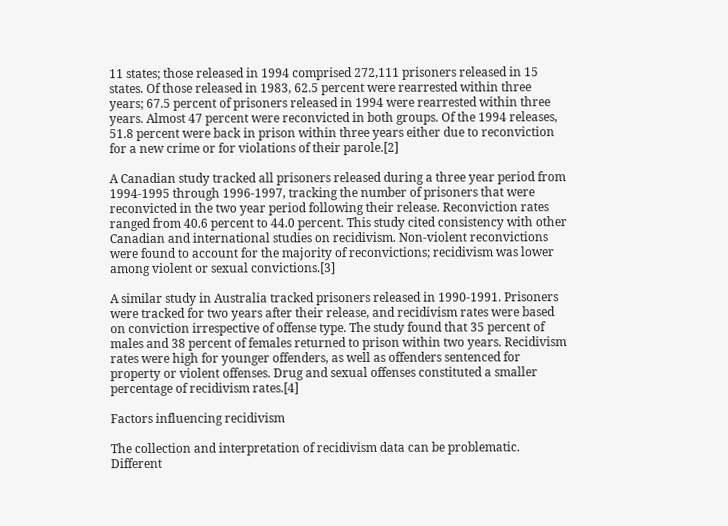11 states; those released in 1994 comprised 272,111 prisoners released in 15 states. Of those released in 1983, 62.5 percent were rearrested within three years; 67.5 percent of prisoners released in 1994 were rearrested within three years. Almost 47 percent were reconvicted in both groups. Of the 1994 releases, 51.8 percent were back in prison within three years either due to reconviction for a new crime or for violations of their parole.[2]

A Canadian study tracked all prisoners released during a three year period from 1994-1995 through 1996-1997, tracking the number of prisoners that were reconvicted in the two year period following their release. Reconviction rates ranged from 40.6 percent to 44.0 percent. This study cited consistency with other Canadian and international studies on recidivism. Non-violent reconvictions were found to account for the majority of reconvictions; recidivism was lower among violent or sexual convictions.[3]

A similar study in Australia tracked prisoners released in 1990-1991. Prisoners were tracked for two years after their release, and recidivism rates were based on conviction irrespective of offense type. The study found that 35 percent of males and 38 percent of females returned to prison within two years. Recidivism rates were high for younger offenders, as well as offenders sentenced for property or violent offenses. Drug and sexual offenses constituted a smaller percentage of recidivism rates.[4]

Factors influencing recidivism

The collection and interpretation of recidivism data can be problematic. Different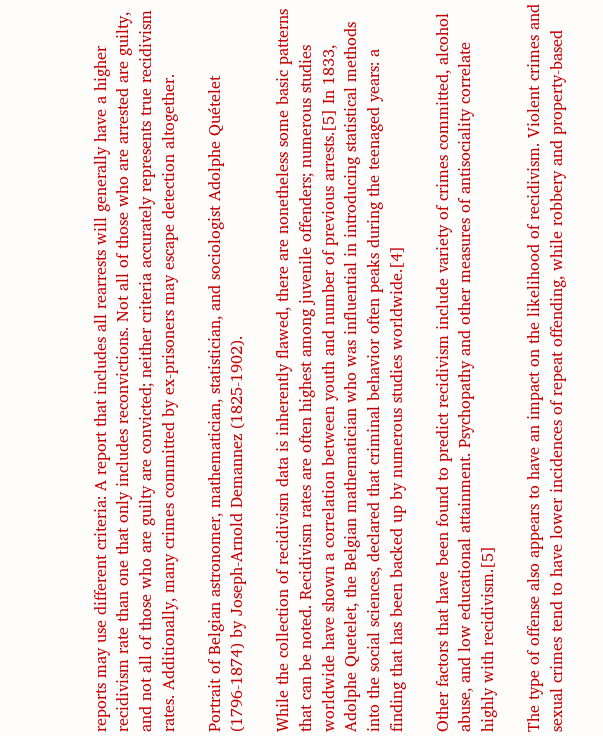reports may use different criteria: A report that includes all rearrests will generally have a higher recidivism rate than one that only includes reconvictions. Not all of those who are arrested are guilty, and not all of those who are guilty are convicted; neither criteria accurately represents true recidivism rates. Additionally, many crimes committed by ex-prisoners may escape detection altogether.

Portrait of Belgian astronomer, mathematician, statistician, and sociologist Adolphe Quételet (1796-1874) by Joseph-Arnold Demannez (1825-1902).

While the collection of recidivism data is inherently flawed, there are nonetheless some basic patterns that can be noted. Recidivism rates are often highest among juvenile offenders; numerous studies worldwide have shown a correlation between youth and number of previous arrests.[5] In 1833, Adolphe Quetelet, the Belgian mathematician who was influential in introducing statistical methods into the social sciences, declared that criminal behavior often peaks during the teenaged years: a finding that has been backed up by numerous studies worldwide.[4]

Other factors that have been found to predict recidivism include variety of crimes committed, alcohol abuse, and low educational attainment. Psychopathy and other measures of antisociality correlate highly with recidivism.[5]

The type of offense also appears to have an impact on the likelihood of recidivism. Violent crimes and sexual crimes tend to have lower incidences of repeat offending, while robbery and property-based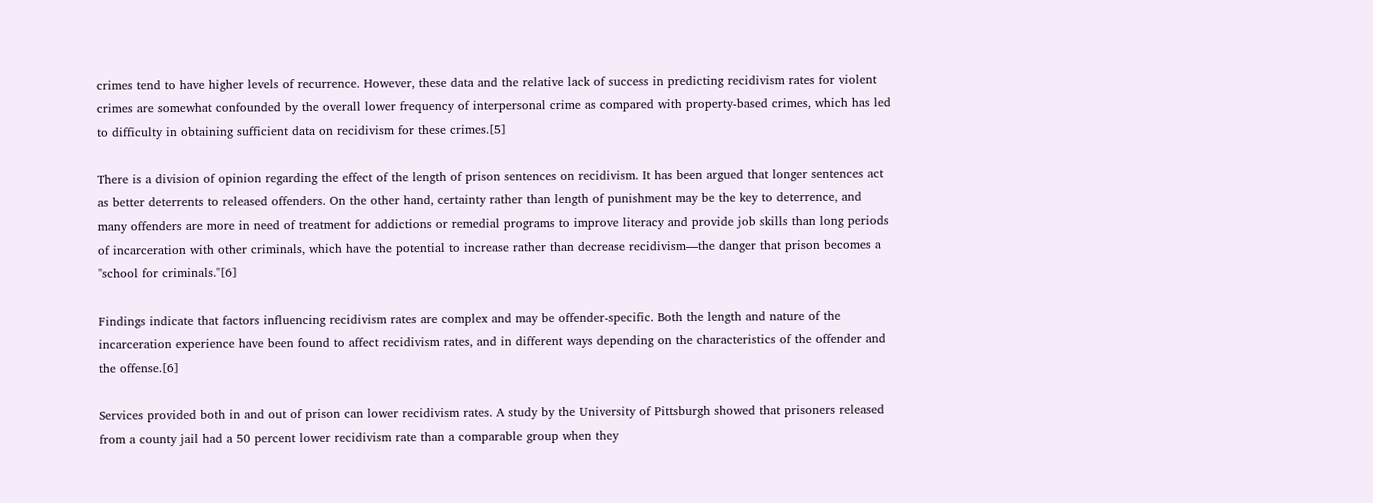crimes tend to have higher levels of recurrence. However, these data and the relative lack of success in predicting recidivism rates for violent crimes are somewhat confounded by the overall lower frequency of interpersonal crime as compared with property-based crimes, which has led to difficulty in obtaining sufficient data on recidivism for these crimes.[5]

There is a division of opinion regarding the effect of the length of prison sentences on recidivism. It has been argued that longer sentences act as better deterrents to released offenders. On the other hand, certainty rather than length of punishment may be the key to deterrence, and many offenders are more in need of treatment for addictions or remedial programs to improve literacy and provide job skills than long periods of incarceration with other criminals, which have the potential to increase rather than decrease recidivism—the danger that prison becomes a "school for criminals."[6]

Findings indicate that factors influencing recidivism rates are complex and may be offender-specific. Both the length and nature of the incarceration experience have been found to affect recidivism rates, and in different ways depending on the characteristics of the offender and the offense.[6]

Services provided both in and out of prison can lower recidivism rates. A study by the University of Pittsburgh showed that prisoners released from a county jail had a 50 percent lower recidivism rate than a comparable group when they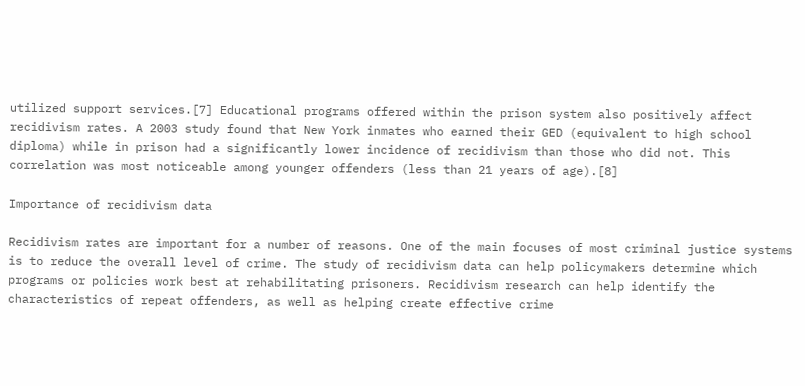utilized support services.[7] Educational programs offered within the prison system also positively affect recidivism rates. A 2003 study found that New York inmates who earned their GED (equivalent to high school diploma) while in prison had a significantly lower incidence of recidivism than those who did not. This correlation was most noticeable among younger offenders (less than 21 years of age).[8]

Importance of recidivism data

Recidivism rates are important for a number of reasons. One of the main focuses of most criminal justice systems is to reduce the overall level of crime. The study of recidivism data can help policymakers determine which programs or policies work best at rehabilitating prisoners. Recidivism research can help identify the characteristics of repeat offenders, as well as helping create effective crime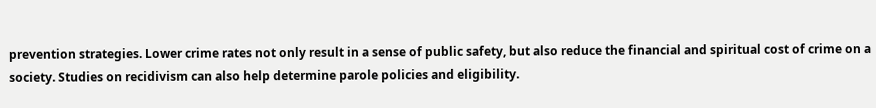prevention strategies. Lower crime rates not only result in a sense of public safety, but also reduce the financial and spiritual cost of crime on a society. Studies on recidivism can also help determine parole policies and eligibility.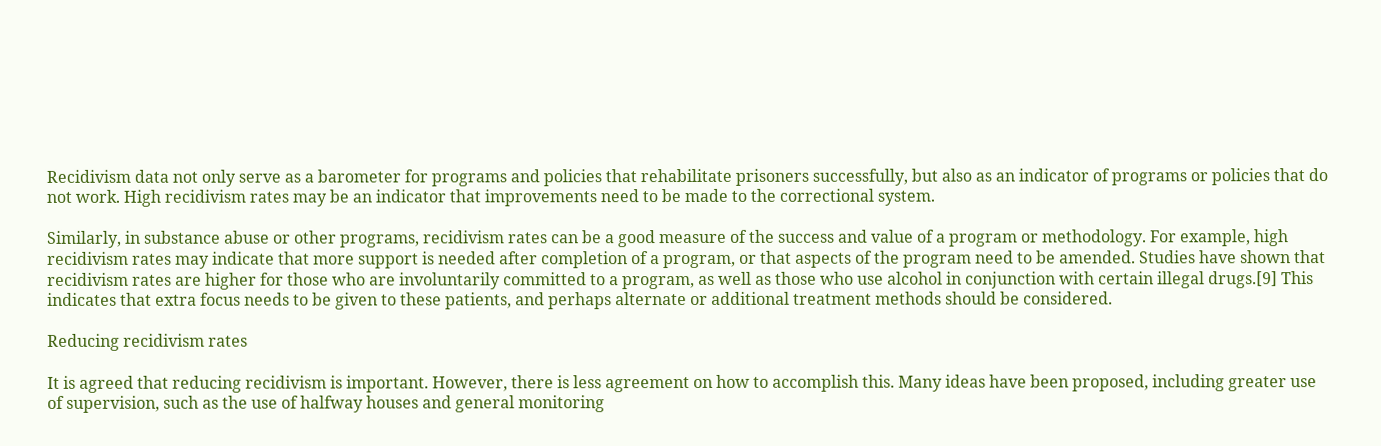Recidivism data not only serve as a barometer for programs and policies that rehabilitate prisoners successfully, but also as an indicator of programs or policies that do not work. High recidivism rates may be an indicator that improvements need to be made to the correctional system.

Similarly, in substance abuse or other programs, recidivism rates can be a good measure of the success and value of a program or methodology. For example, high recidivism rates may indicate that more support is needed after completion of a program, or that aspects of the program need to be amended. Studies have shown that recidivism rates are higher for those who are involuntarily committed to a program, as well as those who use alcohol in conjunction with certain illegal drugs.[9] This indicates that extra focus needs to be given to these patients, and perhaps alternate or additional treatment methods should be considered.

Reducing recidivism rates

It is agreed that reducing recidivism is important. However, there is less agreement on how to accomplish this. Many ideas have been proposed, including greater use of supervision, such as the use of halfway houses and general monitoring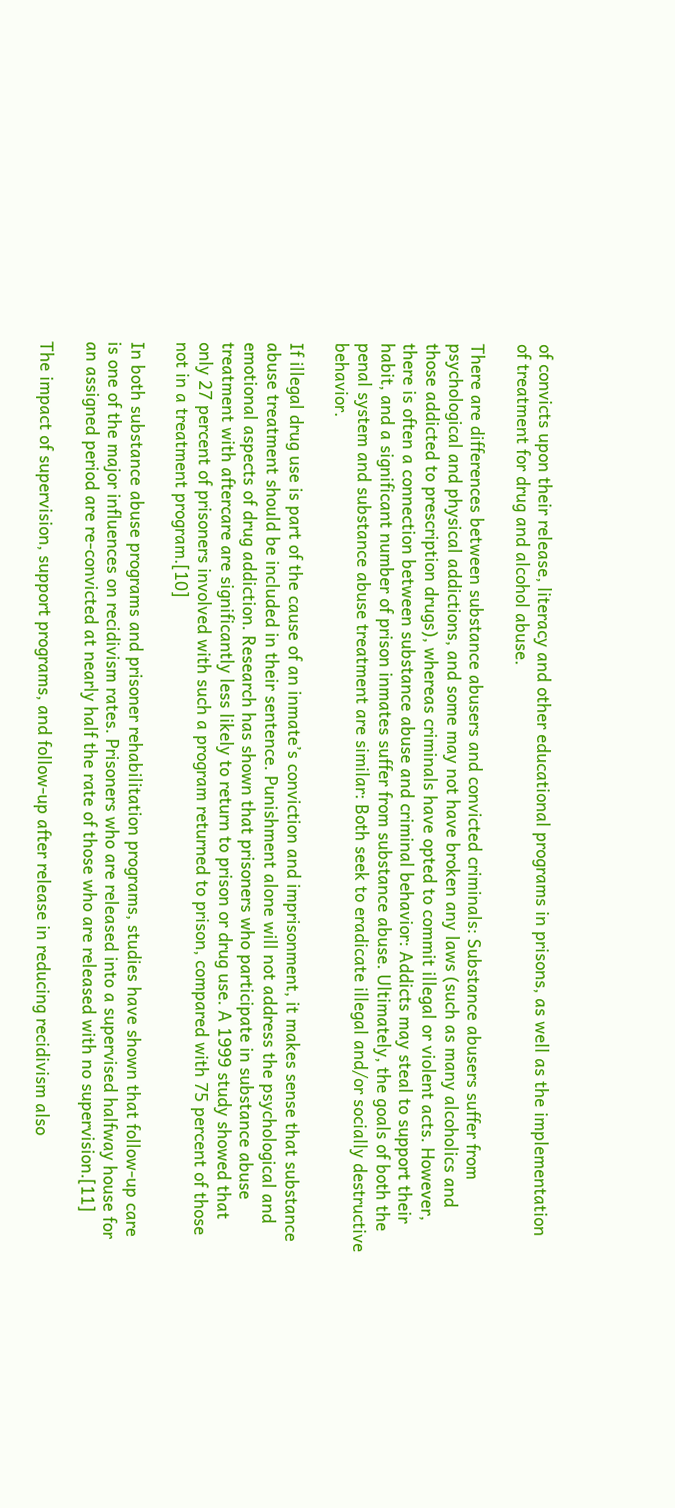of convicts upon their release, literacy and other educational programs in prisons, as well as the implementation of treatment for drug and alcohol abuse.

There are differences between substance abusers and convicted criminals: Substance abusers suffer from psychological and physical addictions, and some may not have broken any laws (such as many alcoholics and those addicted to prescription drugs), whereas criminals have opted to commit illegal or violent acts. However, there is often a connection between substance abuse and criminal behavior: Addicts may steal to support their habit, and a significant number of prison inmates suffer from substance abuse. Ultimately, the goals of both the penal system and substance abuse treatment are similar: Both seek to eradicate illegal and/or socially destructive behavior.

If illegal drug use is part of the cause of an inmate’s conviction and imprisonment, it makes sense that substance abuse treatment should be included in their sentence. Punishment alone will not address the psychological and emotional aspects of drug addiction. Research has shown that prisoners who participate in substance abuse treatment with aftercare are significantly less likely to return to prison or drug use. A 1999 study showed that only 27 percent of prisoners involved with such a program returned to prison, compared with 75 percent of those not in a treatment program.[10]

In both substance abuse programs and prisoner rehabilitation programs, studies have shown that follow-up care is one of the major influences on recidivism rates. Prisoners who are released into a supervised halfway house for an assigned period are re-convicted at nearly half the rate of those who are released with no supervision.[11]

The impact of supervision, support programs, and follow-up after release in reducing recidivism also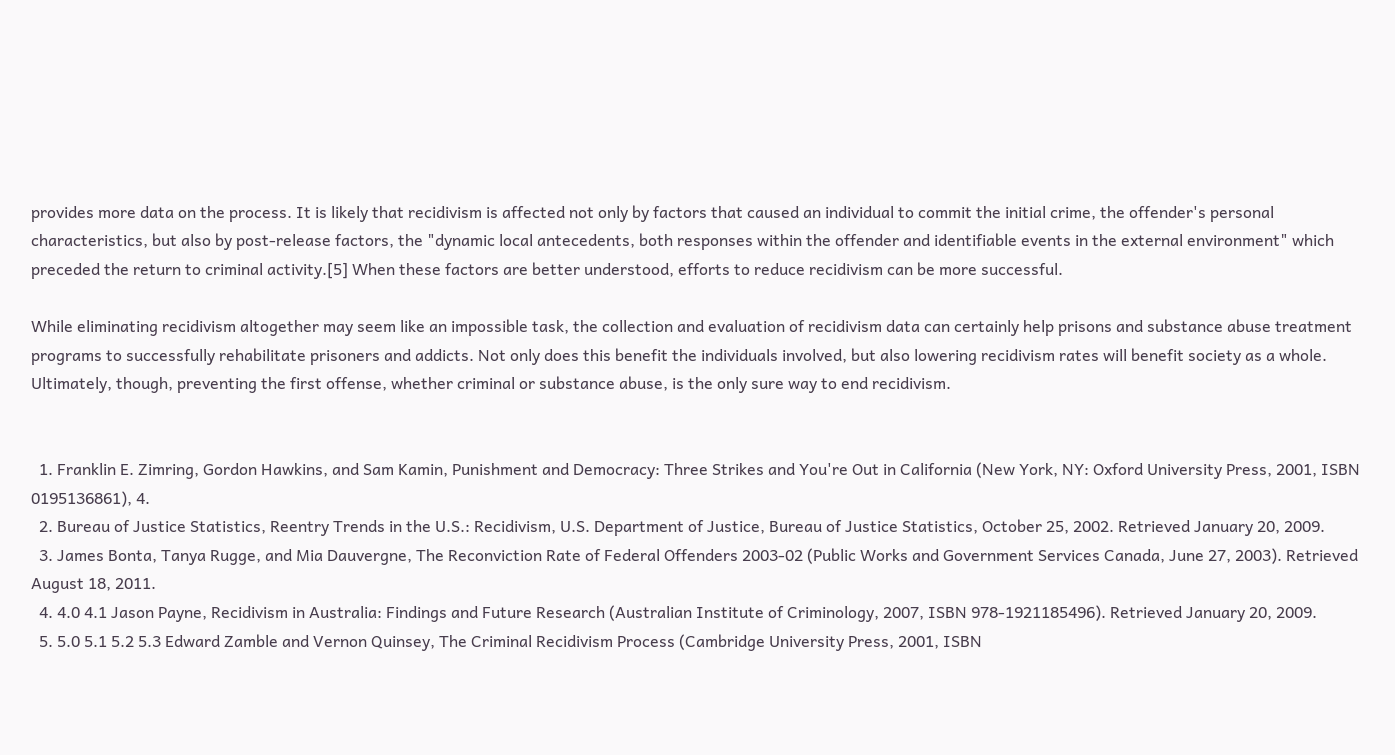provides more data on the process. It is likely that recidivism is affected not only by factors that caused an individual to commit the initial crime, the offender's personal characteristics, but also by post-release factors, the "dynamic local antecedents, both responses within the offender and identifiable events in the external environment" which preceded the return to criminal activity.[5] When these factors are better understood, efforts to reduce recidivism can be more successful.

While eliminating recidivism altogether may seem like an impossible task, the collection and evaluation of recidivism data can certainly help prisons and substance abuse treatment programs to successfully rehabilitate prisoners and addicts. Not only does this benefit the individuals involved, but also lowering recidivism rates will benefit society as a whole. Ultimately, though, preventing the first offense, whether criminal or substance abuse, is the only sure way to end recidivism.


  1. Franklin E. Zimring, Gordon Hawkins, and Sam Kamin, Punishment and Democracy: Three Strikes and You're Out in California (New York, NY: Oxford University Press, 2001, ISBN 0195136861), 4.
  2. Bureau of Justice Statistics, Reentry Trends in the U.S.: Recidivism, U.S. Department of Justice, Bureau of Justice Statistics, October 25, 2002. Retrieved January 20, 2009.
  3. James Bonta, Tanya Rugge, and Mia Dauvergne, The Reconviction Rate of Federal Offenders 2003-02 (Public Works and Government Services Canada, June 27, 2003). Retrieved August 18, 2011.
  4. 4.0 4.1 Jason Payne, Recidivism in Australia: Findings and Future Research (Australian Institute of Criminology, 2007, ISBN 978-1921185496). Retrieved January 20, 2009.
  5. 5.0 5.1 5.2 5.3 Edward Zamble and Vernon Quinsey, The Criminal Recidivism Process (Cambridge University Press, 2001, ISBN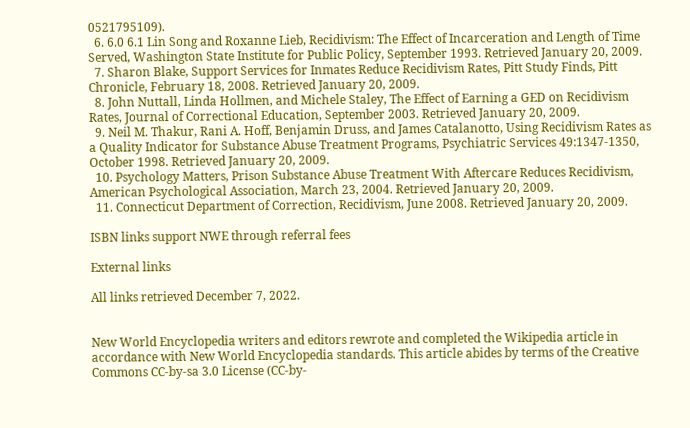0521795109).
  6. 6.0 6.1 Lin Song and Roxanne Lieb, Recidivism: The Effect of Incarceration and Length of Time Served, Washington State Institute for Public Policy, September 1993. Retrieved January 20, 2009.
  7. Sharon Blake, Support Services for Inmates Reduce Recidivism Rates, Pitt Study Finds, Pitt Chronicle, February 18, 2008. Retrieved January 20, 2009.
  8. John Nuttall, Linda Hollmen, and Michele Staley, The Effect of Earning a GED on Recidivism Rates, Journal of Correctional Education, September 2003. Retrieved January 20, 2009.
  9. Neil M. Thakur, Rani A. Hoff, Benjamin Druss, and James Catalanotto, Using Recidivism Rates as a Quality Indicator for Substance Abuse Treatment Programs, Psychiatric Services 49:1347-1350, October 1998. Retrieved January 20, 2009.
  10. Psychology Matters, Prison Substance Abuse Treatment With Aftercare Reduces Recidivism, American Psychological Association, March 23, 2004. Retrieved January 20, 2009.
  11. Connecticut Department of Correction, Recidivism, June 2008. Retrieved January 20, 2009.

ISBN links support NWE through referral fees

External links

All links retrieved December 7, 2022.


New World Encyclopedia writers and editors rewrote and completed the Wikipedia article in accordance with New World Encyclopedia standards. This article abides by terms of the Creative Commons CC-by-sa 3.0 License (CC-by-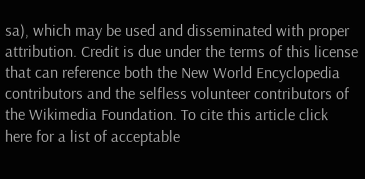sa), which may be used and disseminated with proper attribution. Credit is due under the terms of this license that can reference both the New World Encyclopedia contributors and the selfless volunteer contributors of the Wikimedia Foundation. To cite this article click here for a list of acceptable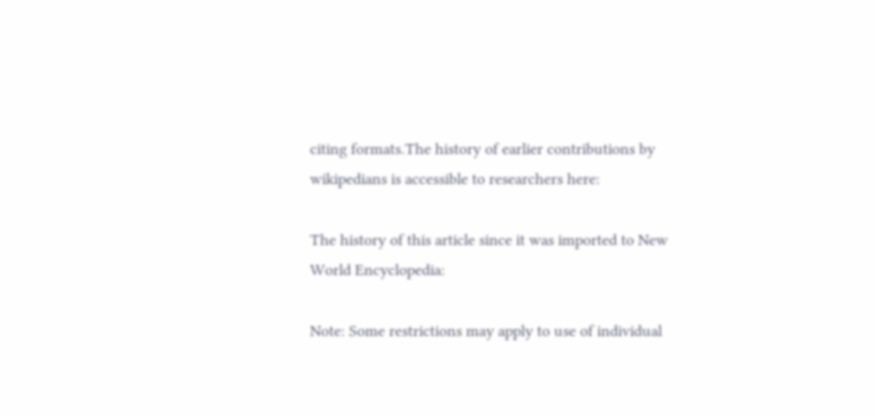citing formats.The history of earlier contributions by wikipedians is accessible to researchers here:

The history of this article since it was imported to New World Encyclopedia:

Note: Some restrictions may apply to use of individual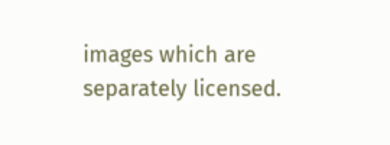images which are separately licensed.